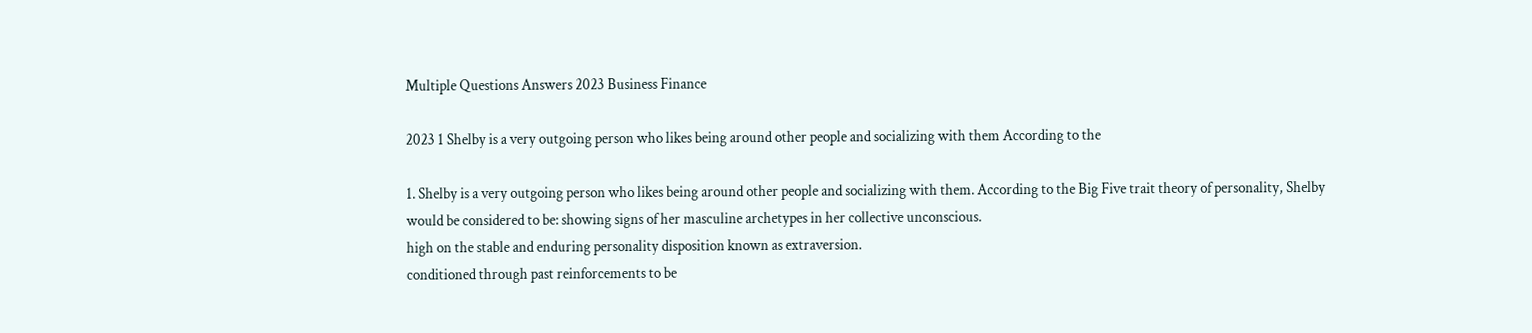Multiple Questions Answers 2023 Business Finance

2023 1 Shelby is a very outgoing person who likes being around other people and socializing with them According to the

1. Shelby is a very outgoing person who likes being around other people and socializing with them. According to the Big Five trait theory of personality, Shelby would be considered to be: showing signs of her masculine archetypes in her collective unconscious.
high on the stable and enduring personality disposition known as extraversion.
conditioned through past reinforcements to be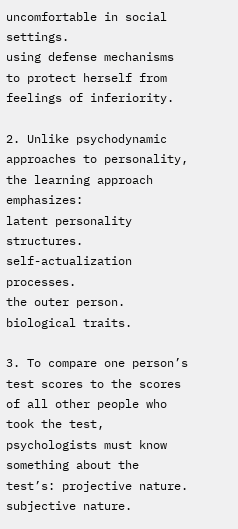uncomfortable in social settings.
using defense mechanisms to protect herself from feelings of inferiority.

2. Unlike psychodynamic approaches to personality, the learning approach emphasizes:
latent personality structures.
self-actualization processes.
the outer person.
biological traits.

3. To compare one person’s test scores to the scores of all other people who took the test, psychologists must know something about the test’s: projective nature.
subjective nature.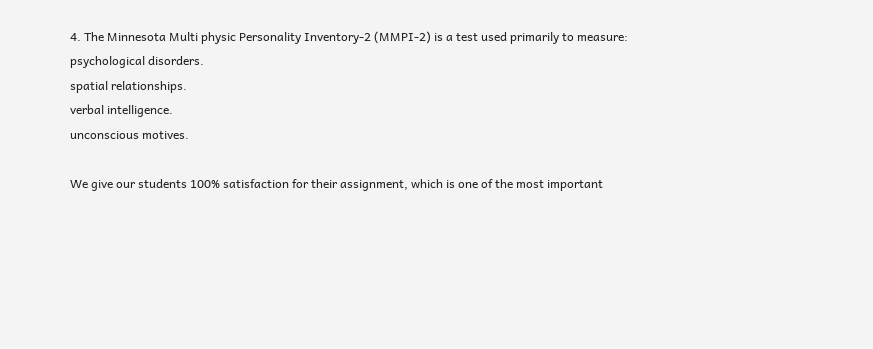4. The Minnesota Multi physic Personality Inventory-2 (MMPI-2) is a test used primarily to measure:
psychological disorders.
spatial relationships.
verbal intelligence.
unconscious motives.

We give our students 100% satisfaction for their assignment, which is one of the most important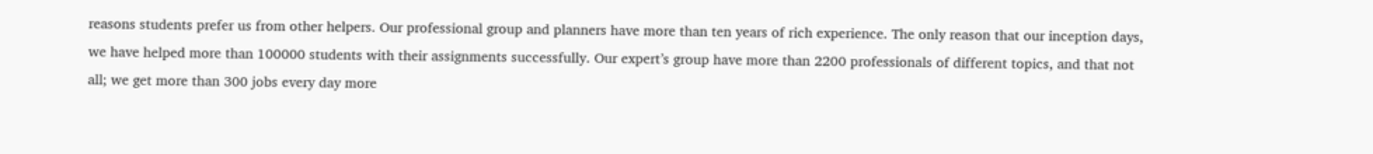reasons students prefer us from other helpers. Our professional group and planners have more than ten years of rich experience. The only reason that our inception days, we have helped more than 100000 students with their assignments successfully. Our expert’s group have more than 2200 professionals of different topics, and that not all; we get more than 300 jobs every day more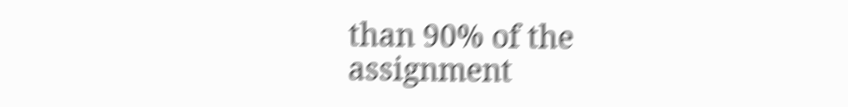than 90% of the assignment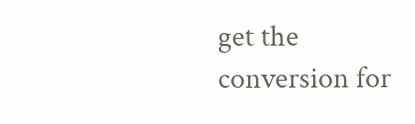get the conversion for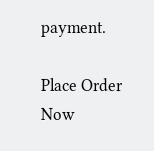payment.

Place Order Now